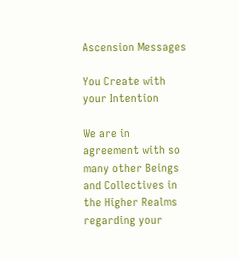Ascension Messages

You Create with your Intention

We are in agreement with so many other Beings and Collectives in the Higher Realms regarding your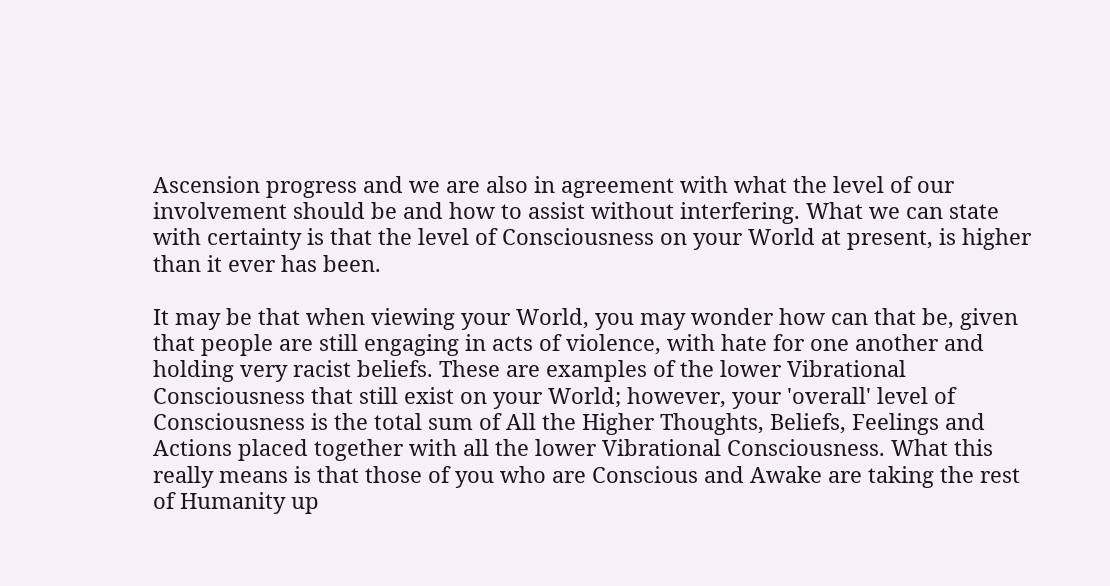Ascension progress and we are also in agreement with what the level of our involvement should be and how to assist without interfering. What we can state with certainty is that the level of Consciousness on your World at present, is higher than it ever has been.

It may be that when viewing your World, you may wonder how can that be, given that people are still engaging in acts of violence, with hate for one another and holding very racist beliefs. These are examples of the lower Vibrational Consciousness that still exist on your World; however, your 'overall' level of Consciousness is the total sum of All the Higher Thoughts, Beliefs, Feelings and Actions placed together with all the lower Vibrational Consciousness. What this really means is that those of you who are Conscious and Awake are taking the rest of Humanity up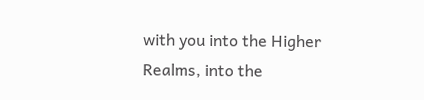with you into the Higher Realms, into the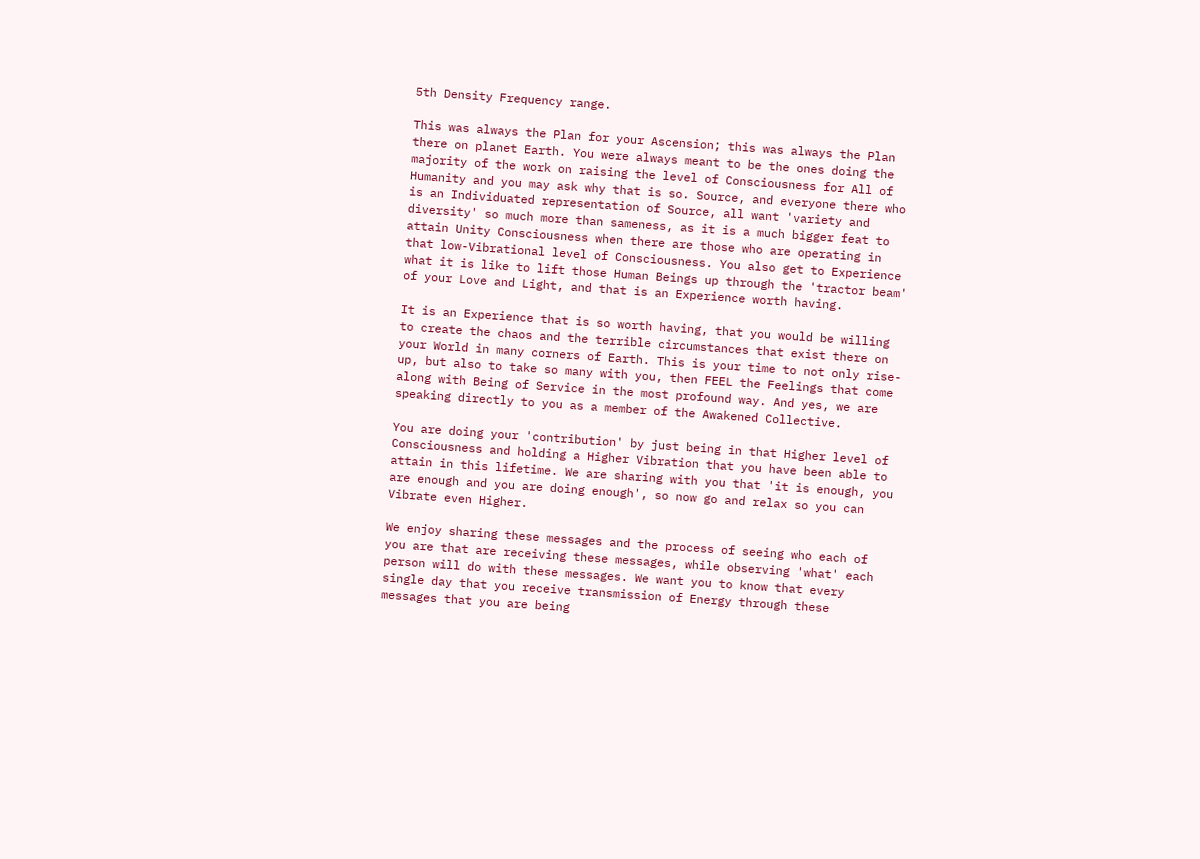5th Density Frequency range.

This was always the Plan for your Ascension; this was always the Plan there on planet Earth. You were always meant to be the ones doing the majority of the work on raising the level of Consciousness for All of Humanity and you may ask why that is so. Source, and everyone there who is an Individuated representation of Source, all want 'variety and diversity' so much more than sameness, as it is a much bigger feat to attain Unity Consciousness when there are those who are operating in that low-Vibrational level of Consciousness. You also get to Experience what it is like to lift those Human Beings up through the 'tractor beam' of your Love and Light, and that is an Experience worth having.

It is an Experience that is so worth having, that you would be willing to create the chaos and the terrible circumstances that exist there on your World in many corners of Earth. This is your time to not only rise-up, but also to take so many with you, then FEEL the Feelings that come along with Being of Service in the most profound way. And yes, we are speaking directly to you as a member of the Awakened Collective.

You are doing your 'contribution' by just being in that Higher level of Consciousness and holding a Higher Vibration that you have been able to attain in this lifetime. We are sharing with you that 'it is enough, you are enough and you are doing enough', so now go and relax so you can Vibrate even Higher.

We enjoy sharing these messages and the process of seeing who each of you are that are receiving these messages, while observing 'what' each person will do with these messages. We want you to know that every single day that you receive transmission of Energy through these messages that you are being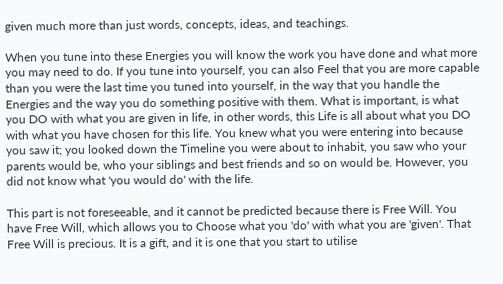given much more than just words, concepts, ideas, and teachings.

When you tune into these Energies you will know the work you have done and what more you may need to do. If you tune into yourself, you can also Feel that you are more capable than you were the last time you tuned into yourself, in the way that you handle the Energies and the way you do something positive with them. What is important, is what you DO with what you are given in life, in other words, this Life is all about what you DO with what you have chosen for this life. You knew what you were entering into because you saw it; you looked down the Timeline you were about to inhabit, you saw who your parents would be, who your siblings and best friends and so on would be. However, you did not know what 'you would do' with the life.

This part is not foreseeable, and it cannot be predicted because there is Free Will. You have Free Will, which allows you to Choose what you 'do' with what you are 'given'. That Free Will is precious. It is a gift, and it is one that you start to utilise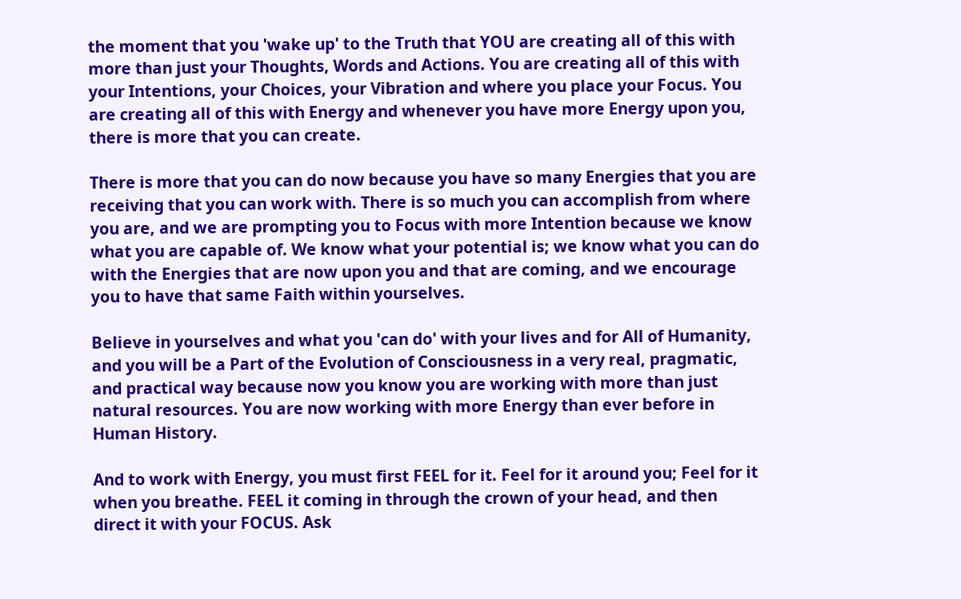the moment that you 'wake up' to the Truth that YOU are creating all of this with more than just your Thoughts, Words and Actions. You are creating all of this with your Intentions, your Choices, your Vibration and where you place your Focus. You are creating all of this with Energy and whenever you have more Energy upon you, there is more that you can create.

There is more that you can do now because you have so many Energies that you are receiving that you can work with. There is so much you can accomplish from where you are, and we are prompting you to Focus with more Intention because we know what you are capable of. We know what your potential is; we know what you can do with the Energies that are now upon you and that are coming, and we encourage you to have that same Faith within yourselves.

Believe in yourselves and what you 'can do' with your lives and for All of Humanity, and you will be a Part of the Evolution of Consciousness in a very real, pragmatic, and practical way because now you know you are working with more than just natural resources. You are now working with more Energy than ever before in Human History.

And to work with Energy, you must first FEEL for it. Feel for it around you; Feel for it when you breathe. FEEL it coming in through the crown of your head, and then direct it with your FOCUS. Ask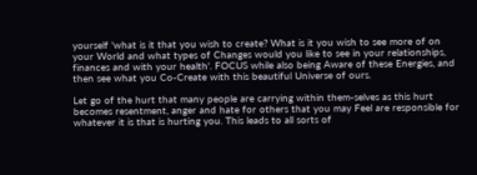yourself 'what is it that you wish to create? What is it you wish to see more of on your World and what types of Changes would you like to see in your relationships, finances and with your health'. FOCUS while also being Aware of these Energies, and then see what you Co-Create with this beautiful Universe of ours.

Let go of the hurt that many people are carrying within them-selves as this hurt becomes resentment, anger and hate for others that you may Feel are responsible for whatever it is that is hurting you. This leads to all sorts of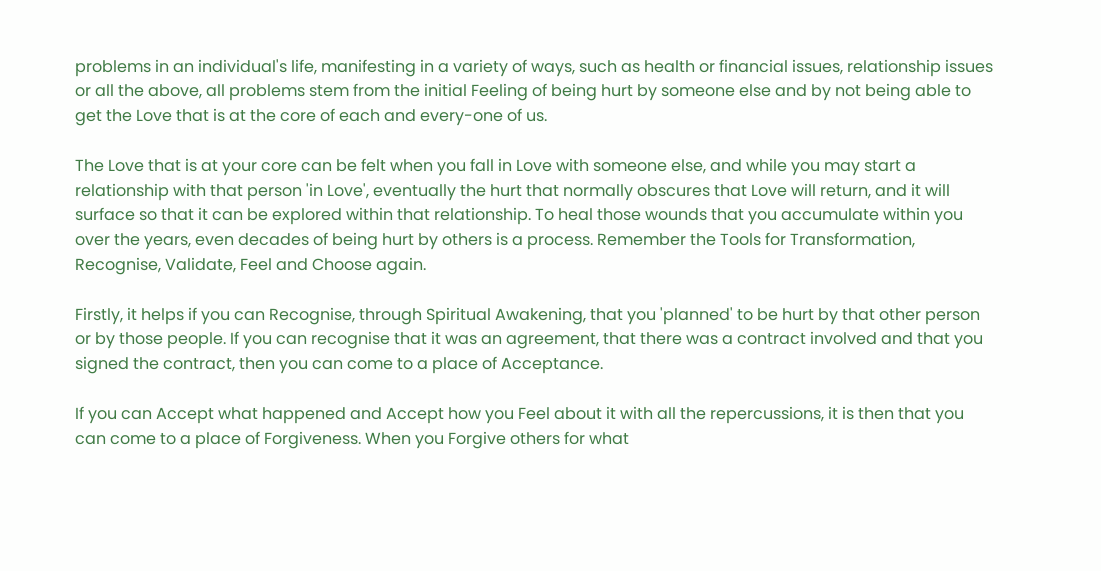problems in an individual's life, manifesting in a variety of ways, such as health or financial issues, relationship issues or all the above, all problems stem from the initial Feeling of being hurt by someone else and by not being able to get the Love that is at the core of each and every-one of us.

The Love that is at your core can be felt when you fall in Love with someone else, and while you may start a relationship with that person 'in Love', eventually the hurt that normally obscures that Love will return, and it will surface so that it can be explored within that relationship. To heal those wounds that you accumulate within you over the years, even decades of being hurt by others is a process. Remember the Tools for Transformation, Recognise, Validate, Feel and Choose again.

Firstly, it helps if you can Recognise, through Spiritual Awakening, that you 'planned' to be hurt by that other person or by those people. If you can recognise that it was an agreement, that there was a contract involved and that you signed the contract, then you can come to a place of Acceptance.

If you can Accept what happened and Accept how you Feel about it with all the repercussions, it is then that you can come to a place of Forgiveness. When you Forgive others for what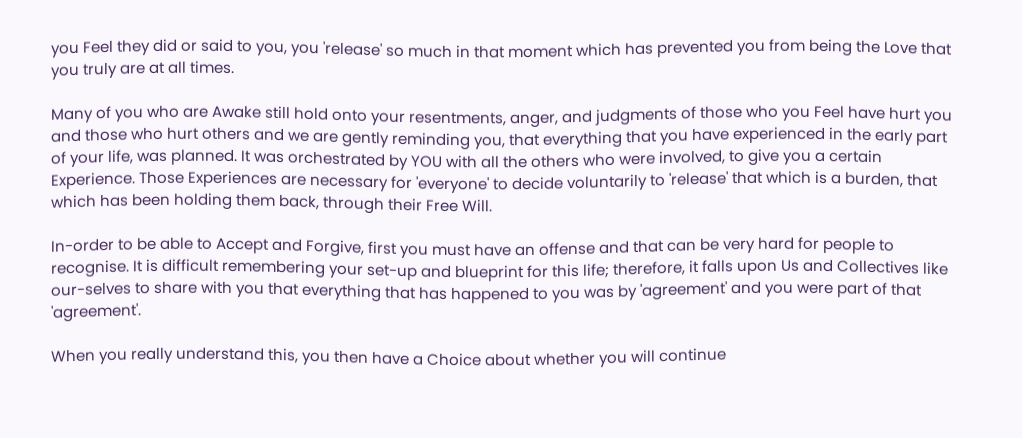you Feel they did or said to you, you 'release' so much in that moment which has prevented you from being the Love that you truly are at all times.

Many of you who are Awake still hold onto your resentments, anger, and judgments of those who you Feel have hurt you and those who hurt others and we are gently reminding you, that everything that you have experienced in the early part of your life, was planned. It was orchestrated by YOU with all the others who were involved, to give you a certain Experience. Those Experiences are necessary for 'everyone' to decide voluntarily to 'release' that which is a burden, that which has been holding them back, through their Free Will.

In-order to be able to Accept and Forgive, first you must have an offense and that can be very hard for people to recognise. It is difficult remembering your set-up and blueprint for this life; therefore, it falls upon Us and Collectives like our-selves to share with you that everything that has happened to you was by 'agreement' and you were part of that 'agreement'.

When you really understand this, you then have a Choice about whether you will continue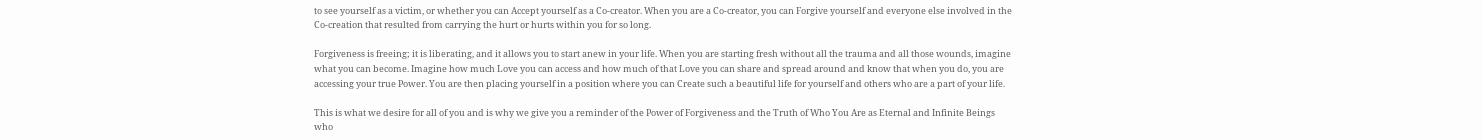to see yourself as a victim, or whether you can Accept yourself as a Co-creator. When you are a Co-creator, you can Forgive yourself and everyone else involved in the Co-creation that resulted from carrying the hurt or hurts within you for so long.

Forgiveness is freeing; it is liberating, and it allows you to start anew in your life. When you are starting fresh without all the trauma and all those wounds, imagine what you can become. Imagine how much Love you can access and how much of that Love you can share and spread around and know that when you do, you are accessing your true Power. You are then placing yourself in a position where you can Create such a beautiful life for yourself and others who are a part of your life.

This is what we desire for all of you and is why we give you a reminder of the Power of Forgiveness and the Truth of Who You Are as Eternal and Infinite Beings who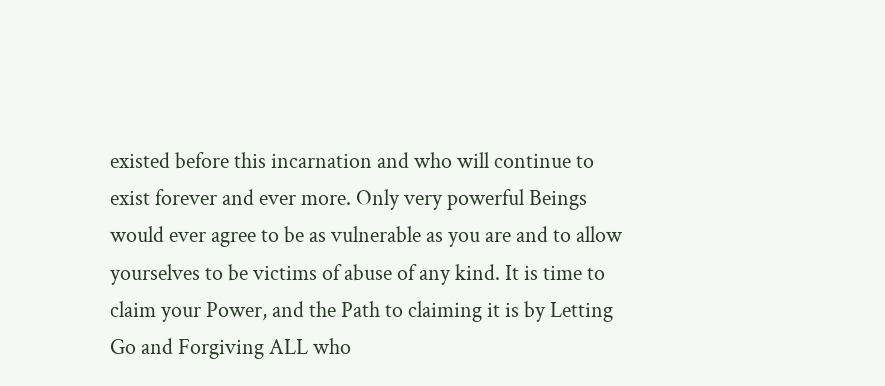existed before this incarnation and who will continue to exist forever and ever more. Only very powerful Beings would ever agree to be as vulnerable as you are and to allow yourselves to be victims of abuse of any kind. It is time to claim your Power, and the Path to claiming it is by Letting Go and Forgiving ALL who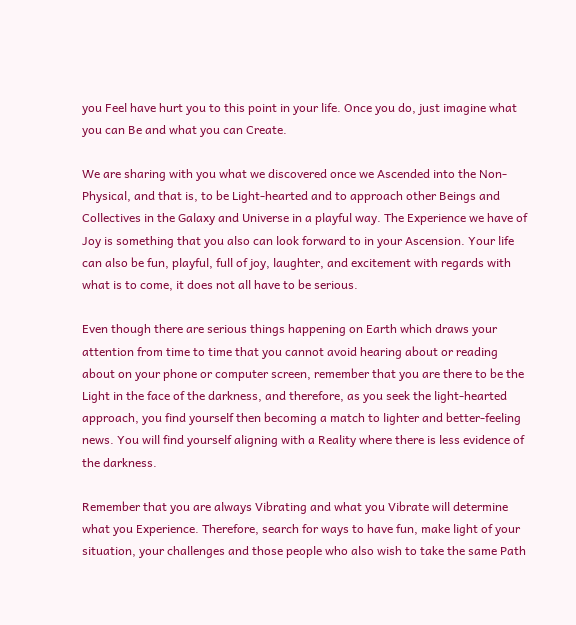you Feel have hurt you to this point in your life. Once you do, just imagine what you can Be and what you can Create.

We are sharing with you what we discovered once we Ascended into the Non-Physical, and that is, to be Light-hearted and to approach other Beings and Collectives in the Galaxy and Universe in a playful way. The Experience we have of Joy is something that you also can look forward to in your Ascension. Your life can also be fun, playful, full of joy, laughter, and excitement with regards with what is to come, it does not all have to be serious.

Even though there are serious things happening on Earth which draws your attention from time to time that you cannot avoid hearing about or reading about on your phone or computer screen, remember that you are there to be the Light in the face of the darkness, and therefore, as you seek the light-hearted approach, you find yourself then becoming a match to lighter and better-feeling news. You will find yourself aligning with a Reality where there is less evidence of the darkness.

Remember that you are always Vibrating and what you Vibrate will determine what you Experience. Therefore, search for ways to have fun, make light of your situation, your challenges and those people who also wish to take the same Path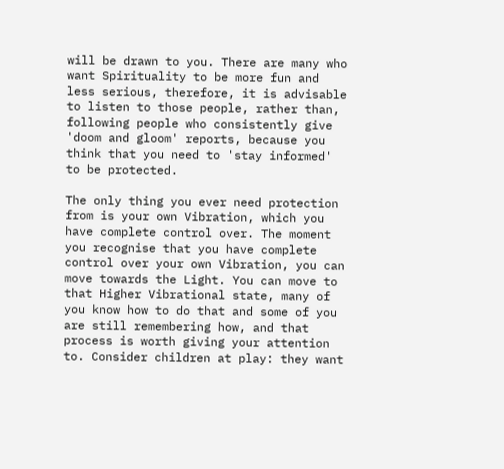will be drawn to you. There are many who want Spirituality to be more fun and less serious, therefore, it is advisable to listen to those people, rather than, following people who consistently give 'doom and gloom' reports, because you think that you need to 'stay informed' to be protected.

The only thing you ever need protection from is your own Vibration, which you have complete control over. The moment you recognise that you have complete control over your own Vibration, you can move towards the Light. You can move to that Higher Vibrational state, many of you know how to do that and some of you are still remembering how, and that process is worth giving your attention to. Consider children at play: they want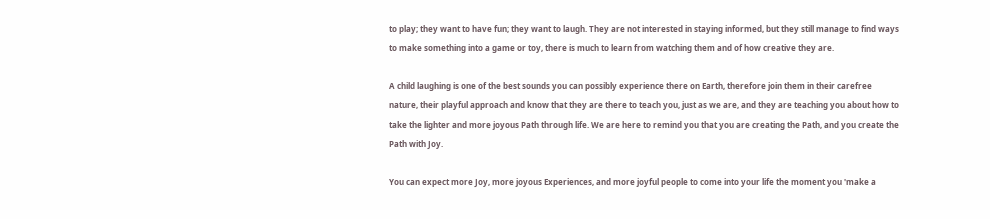to play; they want to have fun; they want to laugh. They are not interested in staying informed, but they still manage to find ways to make something into a game or toy, there is much to learn from watching them and of how creative they are.

A child laughing is one of the best sounds you can possibly experience there on Earth, therefore join them in their carefree nature, their playful approach and know that they are there to teach you, just as we are, and they are teaching you about how to take the lighter and more joyous Path through life. We are here to remind you that you are creating the Path, and you create the Path with Joy.

You can expect more Joy, more joyous Experiences, and more joyful people to come into your life the moment you 'make a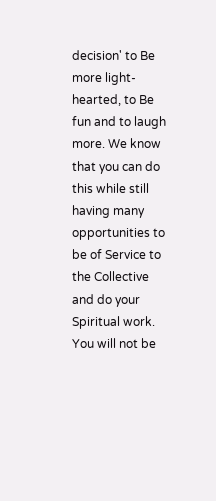decision' to Be more light-hearted, to Be fun and to laugh more. We know that you can do this while still having many opportunities to be of Service to the Collective and do your Spiritual work. You will not be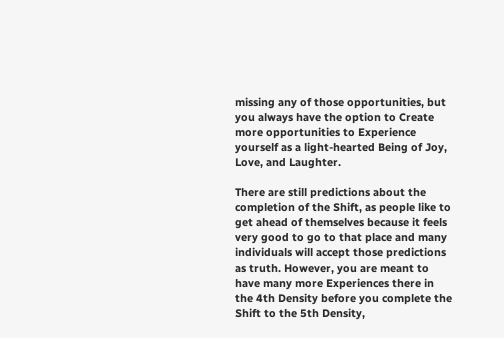missing any of those opportunities, but you always have the option to Create more opportunities to Experience yourself as a light-hearted Being of Joy, Love, and Laughter.

There are still predictions about the completion of the Shift, as people like to get ahead of themselves because it feels very good to go to that place and many individuals will accept those predictions as truth. However, you are meant to have many more Experiences there in the 4th Density before you complete the Shift to the 5th Density,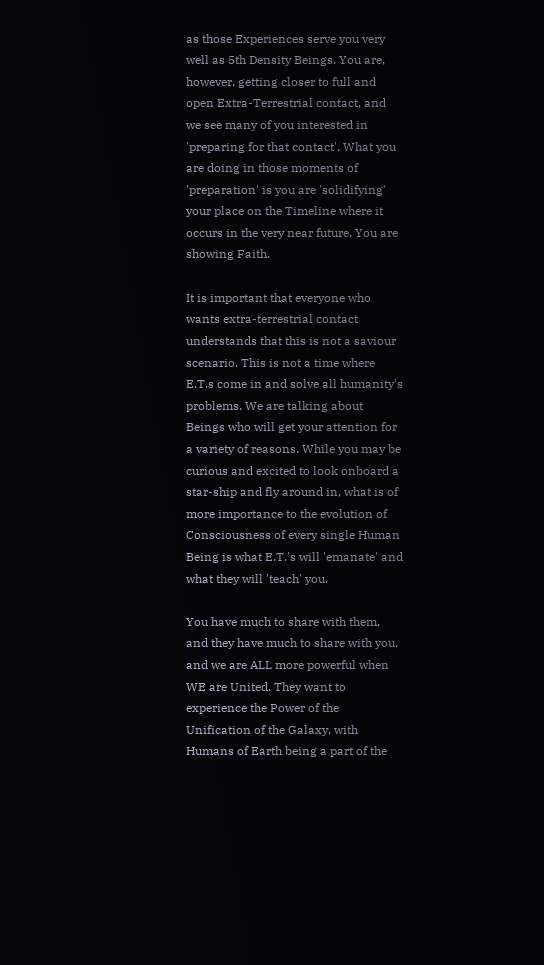as those Experiences serve you very well as 5th Density Beings. You are, however, getting closer to full and open Extra-Terrestrial contact, and we see many of you interested in 'preparing for that contact'. What you are doing in those moments of 'preparation' is you are 'solidifying' your place on the Timeline where it occurs in the very near future. You are showing Faith.

It is important that everyone who wants extra-terrestrial contact understands that this is not a saviour scenario. This is not a time where E.T.s come in and solve all humanity's problems. We are talking about Beings who will get your attention for a variety of reasons. While you may be curious and excited to look onboard a star-ship and fly around in, what is of more importance to the evolution of Consciousness of every single Human Being is what E.T.'s will 'emanate' and what they will 'teach' you.

You have much to share with them, and they have much to share with you, and we are ALL more powerful when WE are United. They want to experience the Power of the Unification of the Galaxy, with Humans of Earth being a part of the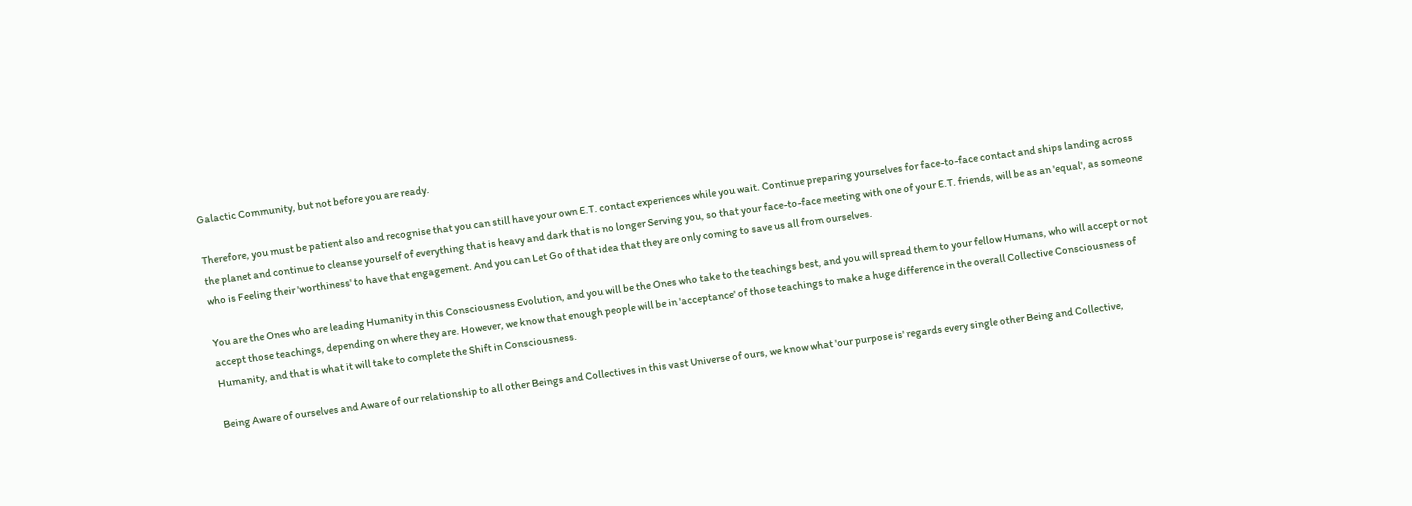Galactic Community, but not before you are ready.

Therefore, you must be patient also and recognise that you can still have your own E.T. contact experiences while you wait. Continue preparing yourselves for face-to-face contact and ships landing across the planet and continue to cleanse yourself of everything that is heavy and dark that is no longer Serving you, so that your face-to-face meeting with one of your E.T. friends, will be as an 'equal', as someone who is Feeling their 'worthiness' to have that engagement. And you can Let Go of that idea that they are only coming to save us all from ourselves.

You are the Ones who are leading Humanity in this Consciousness Evolution, and you will be the Ones who take to the teachings best, and you will spread them to your fellow Humans, who will accept or not accept those teachings, depending on where they are. However, we know that enough people will be in 'acceptance' of those teachings to make a huge difference in the overall Collective Consciousness of Humanity, and that is what it will take to complete the Shift in Consciousness.

Being Aware of ourselves and Aware of our relationship to all other Beings and Collectives in this vast Universe of ours, we know what 'our purpose is' regards every single other Being and Collective,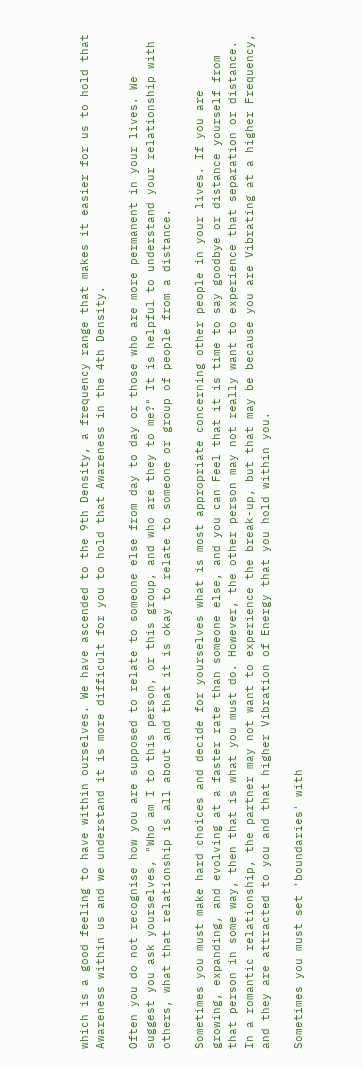which is a good feeling to have within ourselves. We have ascended to the 9th Density, a frequency range that makes it easier for us to hold that Awareness within us and we understand it is more difficult for you to hold that Awareness in the 4th Density.

Often you do not recognise how you are supposed to relate to someone else from day to day or those who are more permanent in your lives. We suggest you ask yourselves, "Who am I to this person, or this group, and who are they to me?" It is helpful to understand your relationship with others, what that relationship is all about and that it is okay to relate to someone or group of people from a distance.

Sometimes you must make hard choices and decide for yourselves what is most appropriate concerning other people in your lives. If you are growing, expanding, and evolving at a faster rate than someone else, and you can Feel that it is time to say goodbye or distance yourself from that person in some way, then that is what you must do. However, the other person may not really want to experience that separation or distance. In a romantic relationship, the partner may not want to experience the break-up, but that may be because you are Vibrating at a higher Frequency, and they are attracted to you and that higher Vibration of Energy that you hold within you.

Sometimes you must set 'boundaries' with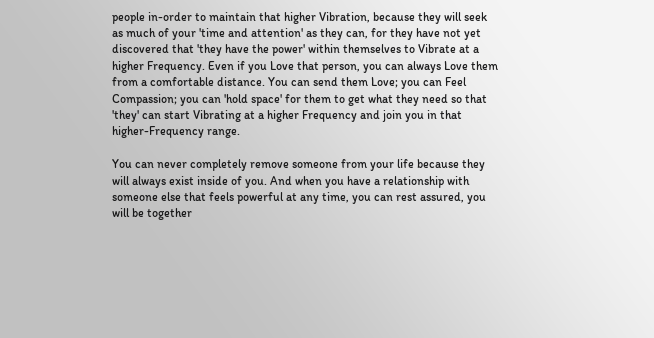people in-order to maintain that higher Vibration, because they will seek as much of your 'time and attention' as they can, for they have not yet discovered that 'they have the power' within themselves to Vibrate at a higher Frequency. Even if you Love that person, you can always Love them from a comfortable distance. You can send them Love; you can Feel Compassion; you can 'hold space' for them to get what they need so that 'they' can start Vibrating at a higher Frequency and join you in that higher-Frequency range.

You can never completely remove someone from your life because they will always exist inside of you. And when you have a relationship with someone else that feels powerful at any time, you can rest assured, you will be together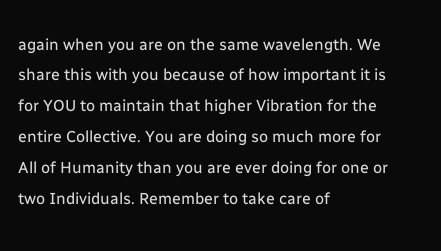again when you are on the same wavelength. We share this with you because of how important it is for YOU to maintain that higher Vibration for the entire Collective. You are doing so much more for All of Humanity than you are ever doing for one or two Individuals. Remember to take care of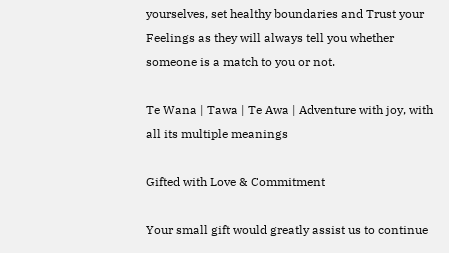yourselves, set healthy boundaries and Trust your Feelings as they will always tell you whether someone is a match to you or not.

Te Wana | Tawa | Te Awa | Adventure with joy, with all its multiple meanings

Gifted with Love & Commitment

Your small gift would greatly assist us to continue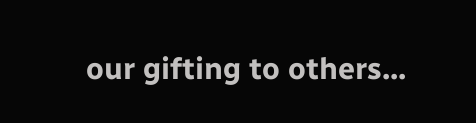our gifting to others...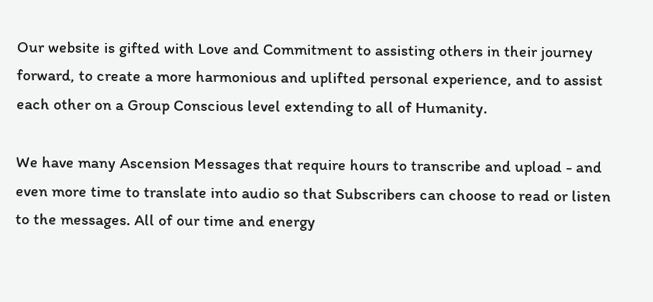Our website is gifted with Love and Commitment to assisting others in their journey forward, to create a more harmonious and uplifted personal experience, and to assist each other on a Group Conscious level extending to all of Humanity.

We have many Ascension Messages that require hours to transcribe and upload - and even more time to translate into audio so that Subscribers can choose to read or listen to the messages. All of our time and energy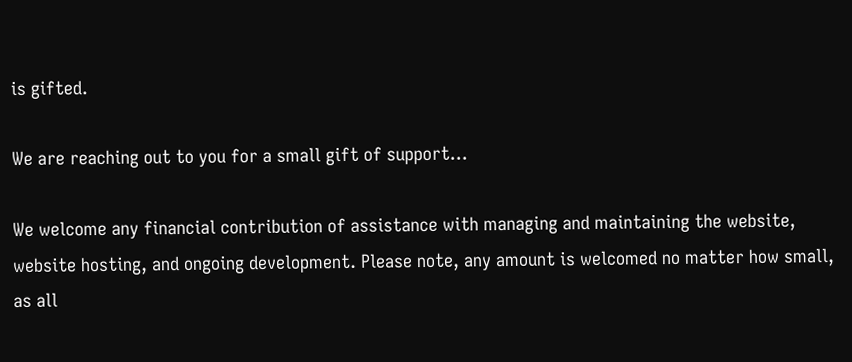is gifted.

We are reaching out to you for a small gift of support...

We welcome any financial contribution of assistance with managing and maintaining the website, website hosting, and ongoing development. Please note, any amount is welcomed no matter how small, as all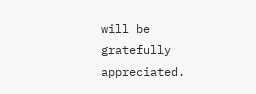will be gratefully appreciated.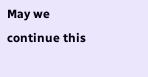May we continue this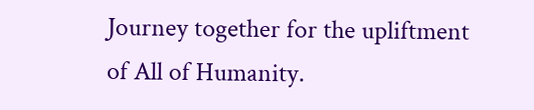Journey together for the upliftment of All of Humanity.